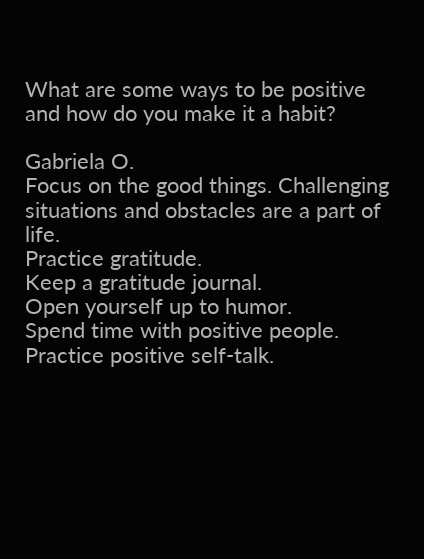What are some ways to be positive and how do you make it a habit?

Gabriela O.
Focus on the good things. Challenging situations and obstacles are a part of life.
Practice gratitude.
Keep a gratitude journal.
Open yourself up to humor.
Spend time with positive people.
Practice positive self-talk.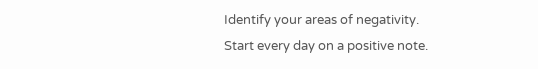Identify your areas of negativity.
Start every day on a positive note.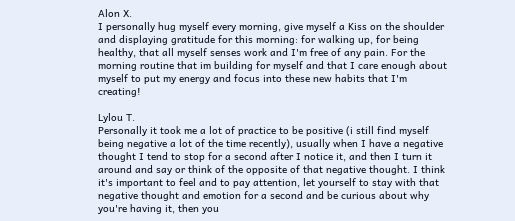Alon X.
I personally hug myself every morning, give myself a Kiss on the shoulder and displaying gratitude for this morning: for walking up, for being healthy, that all myself senses work and I'm free of any pain. For the morning routine that im building for myself and that I care enough about myself to put my energy and focus into these new habits that I'm creating!

Lylou T.
Personally it took me a lot of practice to be positive (i still find myself being negative a lot of the time recently), usually when I have a negative thought I tend to stop for a second after I notice it, and then I turn it around and say or think of the opposite of that negative thought. I think it's important to feel and to pay attention, let yourself to stay with that negative thought and emotion for a second and be curious about why you're having it, then you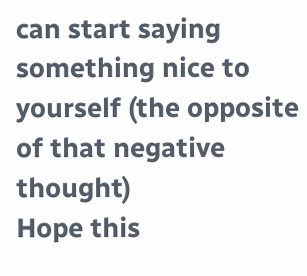can start saying something nice to yourself (the opposite of that negative thought)
Hope this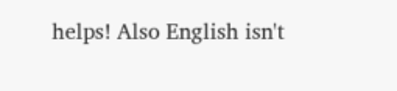helps! Also English isn't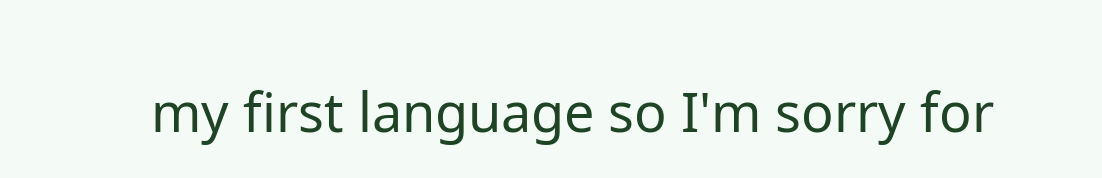my first language so I'm sorry for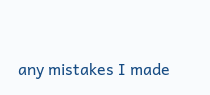any mistakes I made